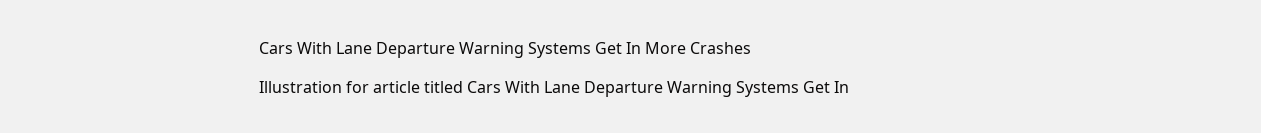Cars With Lane Departure Warning Systems Get In More Crashes

Illustration for article titled Cars With Lane Departure Warning Systems Get In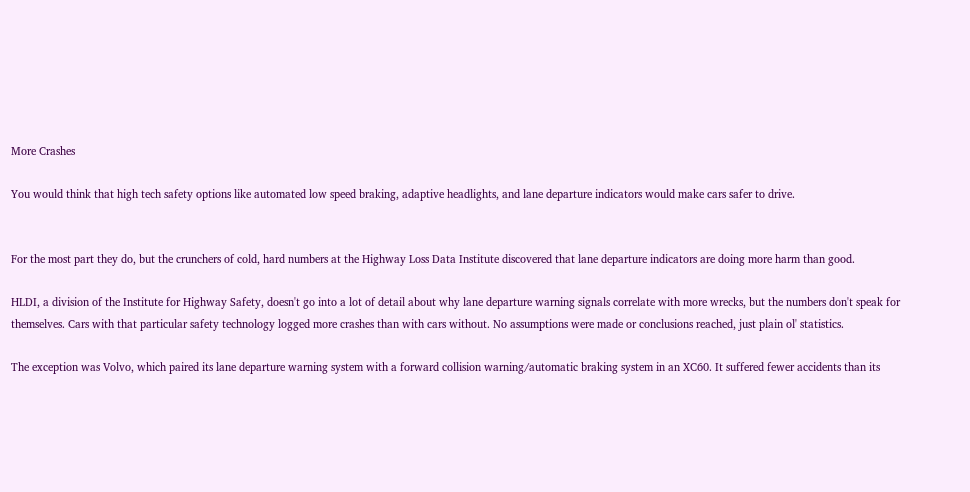More Crashes

You would think that high tech safety options like automated low speed braking, adaptive headlights, and lane departure indicators would make cars safer to drive.


For the most part they do, but the crunchers of cold, hard numbers at the Highway Loss Data Institute discovered that lane departure indicators are doing more harm than good.

HLDI, a division of the Institute for Highway Safety, doesn't go into a lot of detail about why lane departure warning signals correlate with more wrecks, but the numbers don't speak for themselves. Cars with that particular safety technology logged more crashes than with cars without. No assumptions were made or conclusions reached, just plain ol' statistics.

The exception was Volvo, which paired its lane departure warning system with a forward collision warning/automatic braking system in an XC60. It suffered fewer accidents than its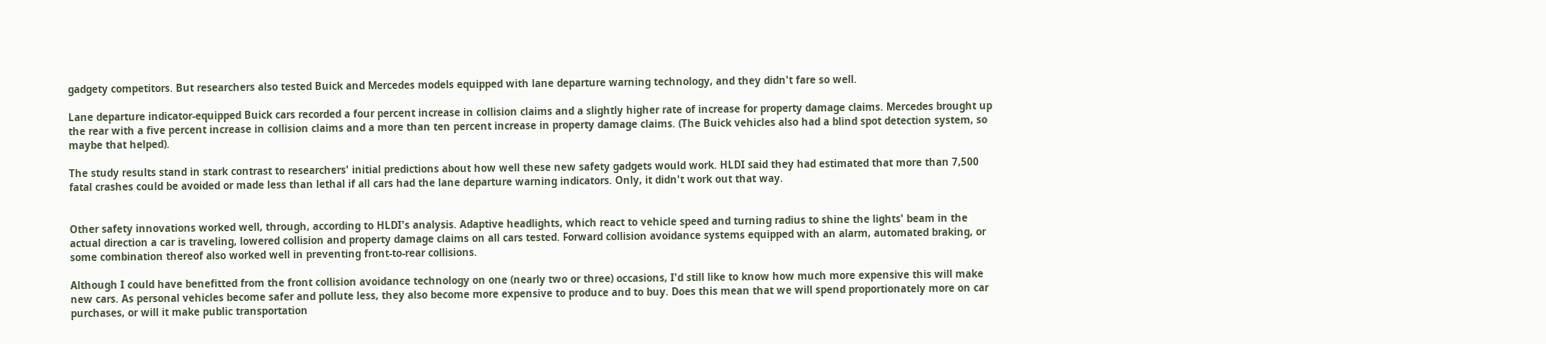gadgety competitors. But researchers also tested Buick and Mercedes models equipped with lane departure warning technology, and they didn't fare so well.

Lane departure indicator-equipped Buick cars recorded a four percent increase in collision claims and a slightly higher rate of increase for property damage claims. Mercedes brought up the rear with a five percent increase in collision claims and a more than ten percent increase in property damage claims. (The Buick vehicles also had a blind spot detection system, so maybe that helped).

The study results stand in stark contrast to researchers' initial predictions about how well these new safety gadgets would work. HLDI said they had estimated that more than 7,500 fatal crashes could be avoided or made less than lethal if all cars had the lane departure warning indicators. Only, it didn't work out that way.


Other safety innovations worked well, through, according to HLDI's analysis. Adaptive headlights, which react to vehicle speed and turning radius to shine the lights' beam in the actual direction a car is traveling, lowered collision and property damage claims on all cars tested. Forward collision avoidance systems equipped with an alarm, automated braking, or some combination thereof also worked well in preventing front-to-rear collisions.

Although I could have benefitted from the front collision avoidance technology on one (nearly two or three) occasions, I'd still like to know how much more expensive this will make new cars. As personal vehicles become safer and pollute less, they also become more expensive to produce and to buy. Does this mean that we will spend proportionately more on car purchases, or will it make public transportation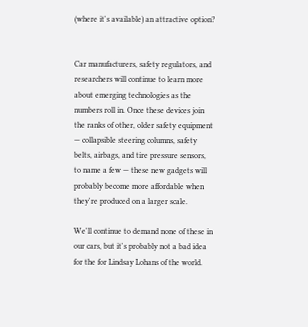(where it's available) an attractive option?


Car manufacturers, safety regulators, and researchers will continue to learn more about emerging technologies as the numbers roll in. Once these devices join the ranks of other, older safety equipment — collapsible steering columns, safety belts, airbags, and tire pressure sensors, to name a few — these new gadgets will probably become more affordable when they're produced on a larger scale.

We'll continue to demand none of these in our cars, but it's probably not a bad idea for the for Lindsay Lohans of the world.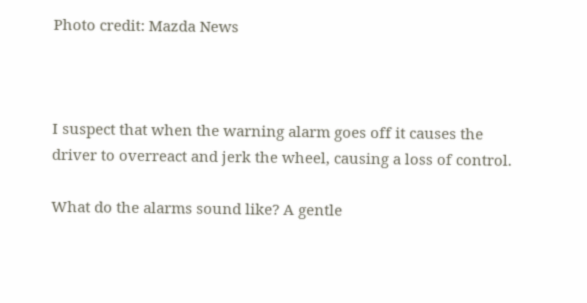Photo credit: Mazda News



I suspect that when the warning alarm goes off it causes the driver to overreact and jerk the wheel, causing a loss of control.

What do the alarms sound like? A gentle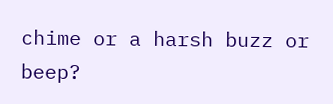chime or a harsh buzz or beep?